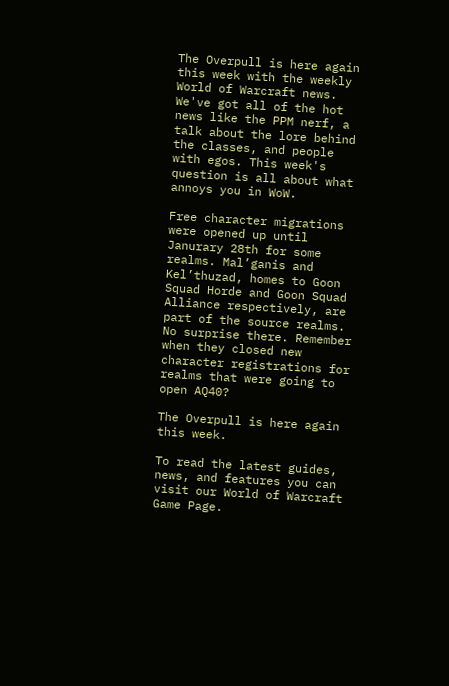The Overpull is here again this week with the weekly World of Warcraft news. We've got all of the hot news like the PPM nerf, a talk about the lore behind the classes, and people with egos. This week's question is all about what annoys you in WoW.

Free character migrations were opened up until Janurary 28th for some realms. Mal’ganis and Kel’thuzad, homes to Goon Squad Horde and Goon Squad Alliance respectively, are part of the source realms. No surprise there. Remember when they closed new character registrations for realms that were going to open AQ40?

The Overpull is here again this week.

To read the latest guides, news, and features you can visit our World of Warcraft Game Page.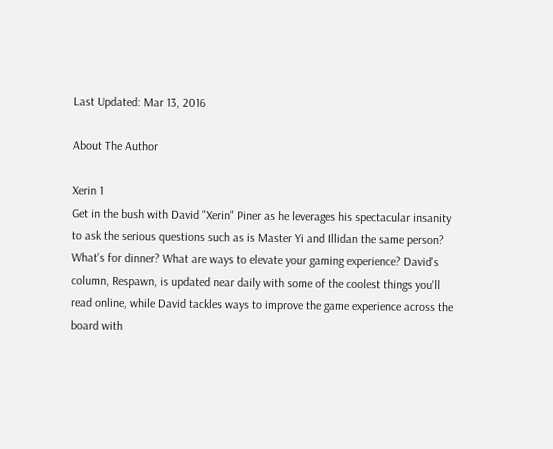Last Updated: Mar 13, 2016

About The Author

Xerin 1
Get in the bush with David "Xerin" Piner as he leverages his spectacular insanity to ask the serious questions such as is Master Yi and Illidan the same person? What's for dinner? What are ways to elevate your gaming experience? David's column, Respawn, is updated near daily with some of the coolest things you'll read online, while David tackles ways to improve the game experience across the board with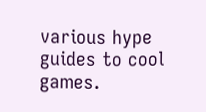various hype guides to cool games.